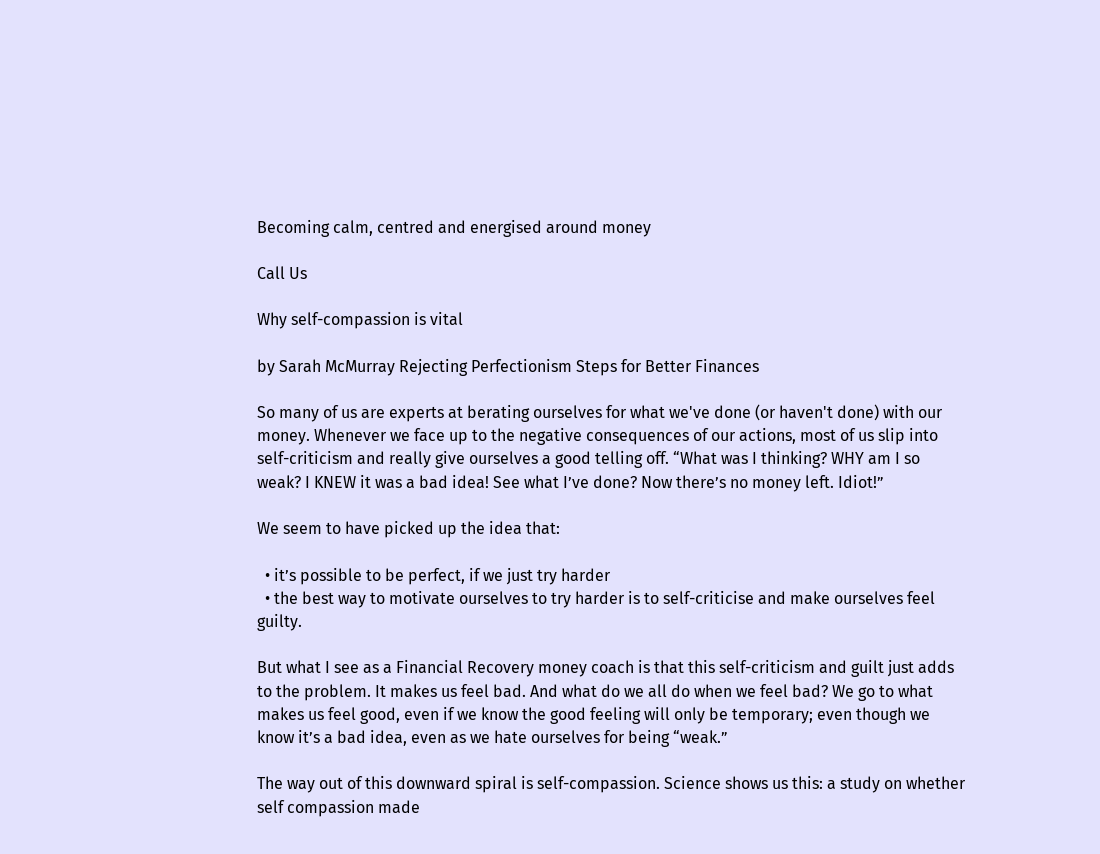Becoming calm, centred and energised around money

Call Us

Why self-compassion is vital

by Sarah McMurray Rejecting Perfectionism Steps for Better Finances

So many of us are experts at berating ourselves for what we've done (or haven't done) with our money. Whenever we face up to the negative consequences of our actions, most of us slip into self-criticism and really give ourselves a good telling off. “What was I thinking? WHY am I so weak? I KNEW it was a bad idea! See what I’ve done? Now there’s no money left. Idiot!”

We seem to have picked up the idea that:

  • it’s possible to be perfect, if we just try harder
  • the best way to motivate ourselves to try harder is to self-criticise and make ourselves feel guilty.

But what I see as a Financial Recovery money coach is that this self-criticism and guilt just adds to the problem. It makes us feel bad. And what do we all do when we feel bad? We go to what makes us feel good, even if we know the good feeling will only be temporary; even though we know it’s a bad idea, even as we hate ourselves for being “weak.”

The way out of this downward spiral is self-compassion. Science shows us this: a study on whether self compassion made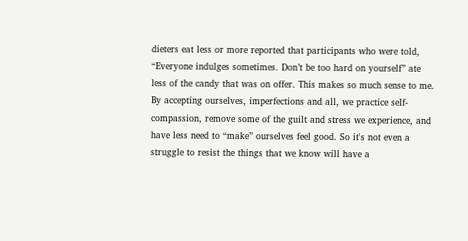dieters eat less or more reported that participants who were told, “Everyone indulges sometimes. Don’t be too hard on yourself” ate less of the candy that was on offer. This makes so much sense to me. By accepting ourselves, imperfections and all, we practice self-compassion, remove some of the guilt and stress we experience, and have less need to “make” ourselves feel good. So it's not even a struggle to resist the things that we know will have a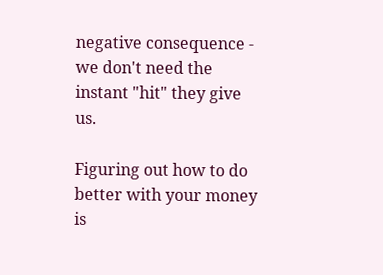negative consequence - we don't need the instant "hit" they give us.

Figuring out how to do better with your money is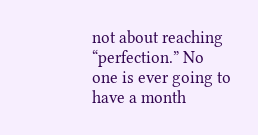not about reaching “perfection.” No one is ever going to have a month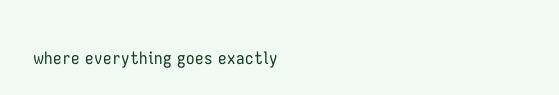where everything goes exactly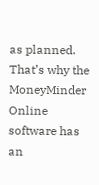as planned. That’s why the MoneyMinder Online software has an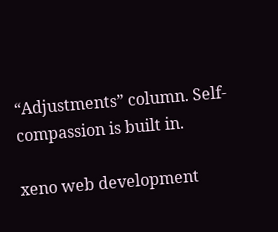“Adjustments” column. Self-compassion is built in.

xeno web development